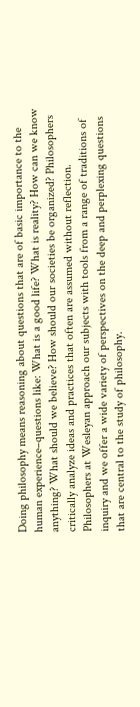Doing philosophy means reasoning about questions that are of basic importance to the human experience–questions like: What is a good life? What is reality? How can we know anything? What should we believe? How should our societies be organized? Philosophers critically analyze ideas and practices that often are assumed without reflection. Philosophers at Wesleyan approach our subjects with tools from a range of traditions of inquiry and we offer a wide variety of perspectives on the deep and perplexing questions that are central to the study of philosophy.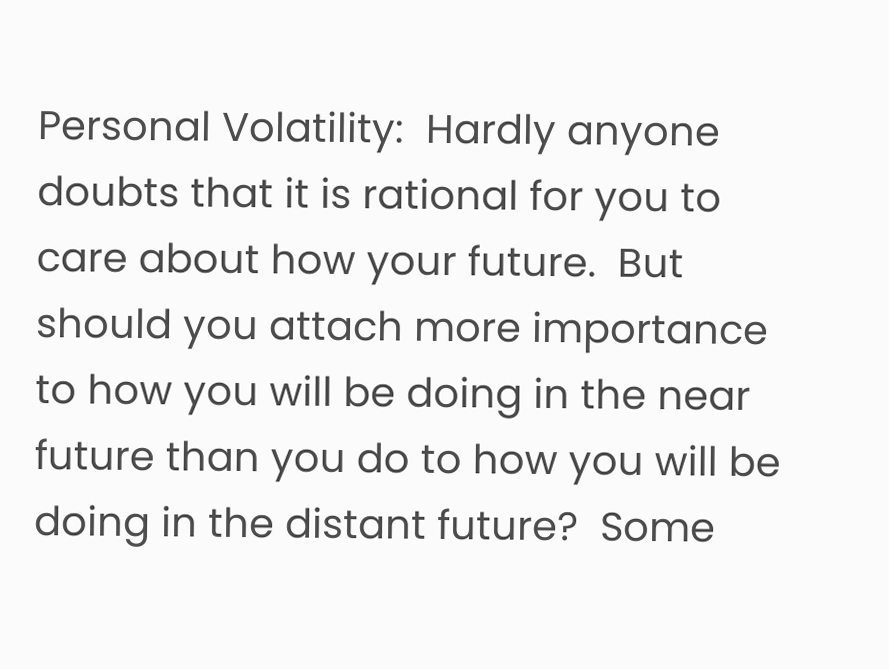Personal Volatility:  Hardly anyone doubts that it is rational for you to care about how your future.  But should you attach more importance to how you will be doing in the near future than you do to how you will be doing in the distant future?  Some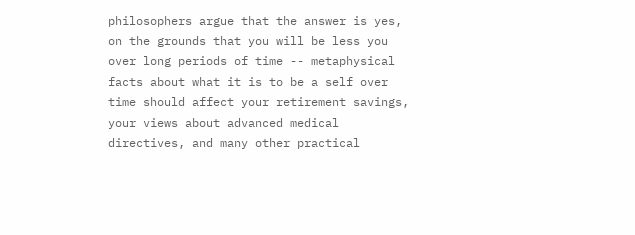philosophers argue that the answer is yes, on the grounds that you will be less you over long periods of time -- metaphysical facts about what it is to be a self over time should affect your retirement savings, your views about advanced medical directives, and many other practical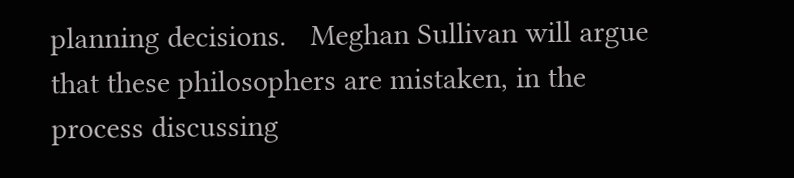planning decisions.   Meghan Sullivan will argue that these philosophers are mistaken, in the process discussing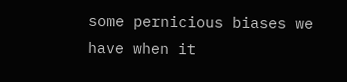some pernicious biases we have when it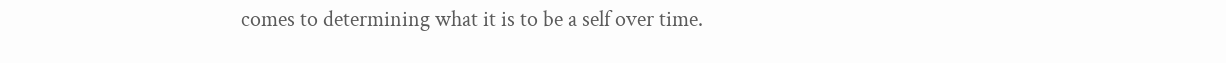comes to determining what it is to be a self over time.